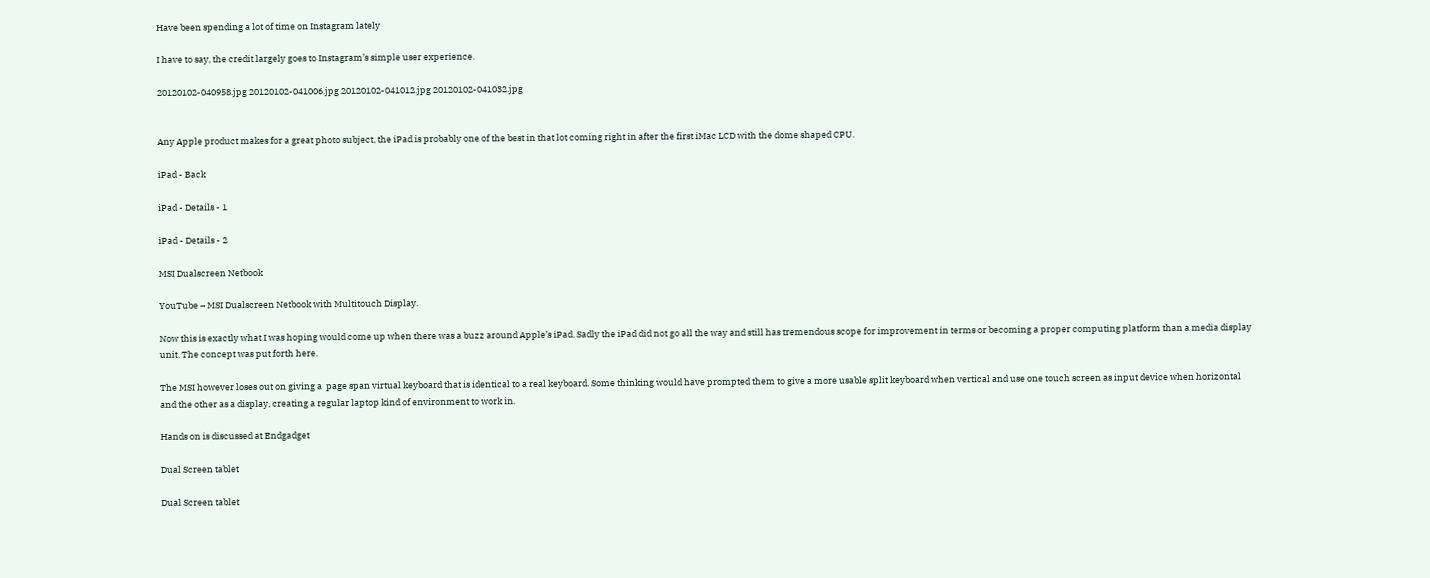Have been spending a lot of time on Instagram lately

I have to say, the credit largely goes to Instagram’s simple user experience.

20120102-040958.jpg 20120102-041006.jpg 20120102-041012.jpg 20120102-041032.jpg


Any Apple product makes for a great photo subject, the iPad is probably one of the best in that lot coming right in after the first iMac LCD with the dome shaped CPU.

iPad - Back

iPad - Details - 1

iPad - Details - 2

MSI Dualscreen Netbook

YouTube – MSI Dualscreen Netbook with Multitouch Display.

Now this is exactly what I was hoping would come up when there was a buzz around Apple’s iPad. Sadly the iPad did not go all the way and still has tremendous scope for improvement in terms or becoming a proper computing platform than a media display unit. The concept was put forth here.

The MSI however loses out on giving a  page span virtual keyboard that is identical to a real keyboard. Some thinking would have prompted them to give a more usable split keyboard when vertical and use one touch screen as input device when horizontal and the other as a display, creating a regular laptop kind of environment to work in.

Hands on is discussed at Endgadget

Dual Screen tablet

Dual Screen tablet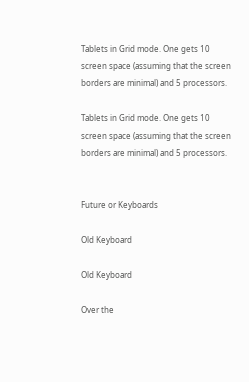Tablets in Grid mode. One gets 10 screen space (assuming that the screen borders are minimal) and 5 processors.

Tablets in Grid mode. One gets 10 screen space (assuming that the screen borders are minimal) and 5 processors.


Future or Keyboards

Old Keyboard

Old Keyboard

Over the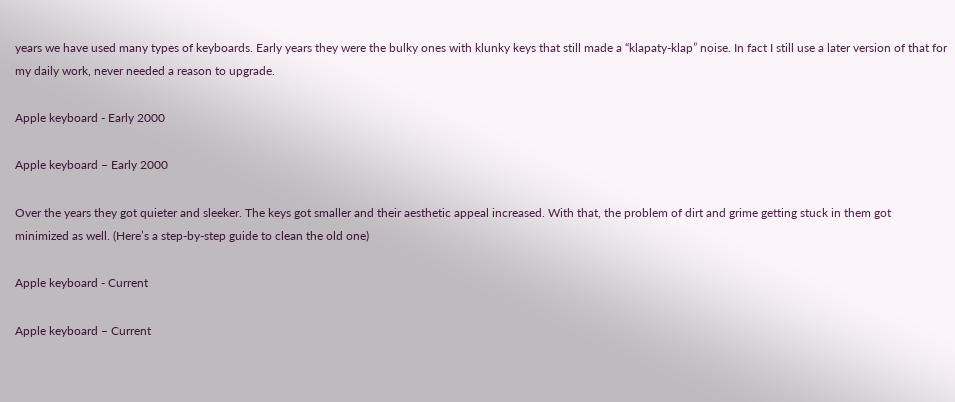years we have used many types of keyboards. Early years they were the bulky ones with klunky keys that still made a “klapaty-klap” noise. In fact I still use a later version of that for my daily work, never needed a reason to upgrade.

Apple keyboard - Early 2000

Apple keyboard – Early 2000

Over the years they got quieter and sleeker. The keys got smaller and their aesthetic appeal increased. With that, the problem of dirt and grime getting stuck in them got minimized as well. (Here’s a step-by-step guide to clean the old one)

Apple keyboard - Current

Apple keyboard – Current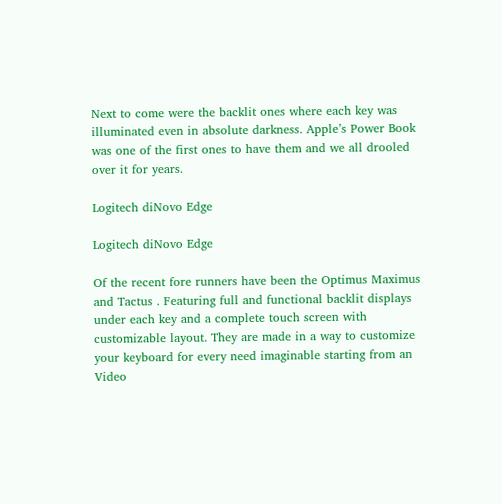Next to come were the backlit ones where each key was illuminated even in absolute darkness. Apple’s Power Book was one of the first ones to have them and we all drooled over it for years.

Logitech diNovo Edge

Logitech diNovo Edge

Of the recent fore runners have been the Optimus Maximus and Tactus . Featuring full and functional backlit displays under each key and a complete touch screen with customizable layout. They are made in a way to customize your keyboard for every need imaginable starting from an Video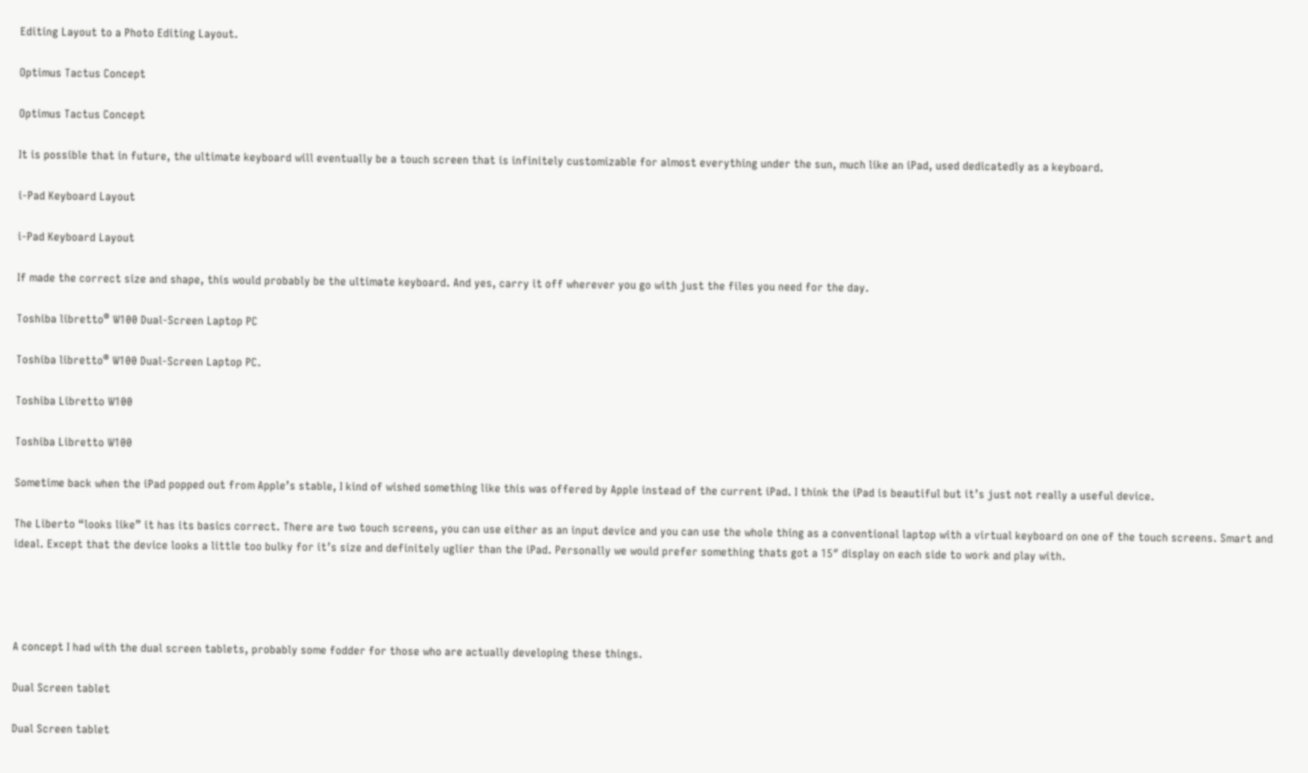Editing Layout to a Photo Editing Layout.

Optimus Tactus Concept

Optimus Tactus Concept

It is possible that in future, the ultimate keyboard will eventually be a touch screen that is infinitely customizable for almost everything under the sun, much like an iPad, used dedicatedly as a keyboard.

i-Pad Keyboard Layout

i-Pad Keyboard Layout

If made the correct size and shape, this would probably be the ultimate keyboard. And yes, carry it off wherever you go with just the files you need for the day.

Toshiba libretto® W100 Dual-Screen Laptop PC

Toshiba libretto® W100 Dual-Screen Laptop PC.

Toshiba Libretto W100

Toshiba Libretto W100

Sometime back when the iPad popped out from Apple’s stable, I kind of wished something like this was offered by Apple instead of the current iPad. I think the iPad is beautiful but it’s just not really a useful device.

The Liberto “looks like” it has its basics correct. There are two touch screens, you can use either as an input device and you can use the whole thing as a conventional laptop with a virtual keyboard on one of the touch screens. Smart and ideal. Except that the device looks a little too bulky for it’s size and definitely uglier than the iPad. Personally we would prefer something thats got a 15″ display on each side to work and play with.




A concept I had with the dual screen tablets, probably some fodder for those who are actually developing these things.

Dual Screen tablet

Dual Screen tablet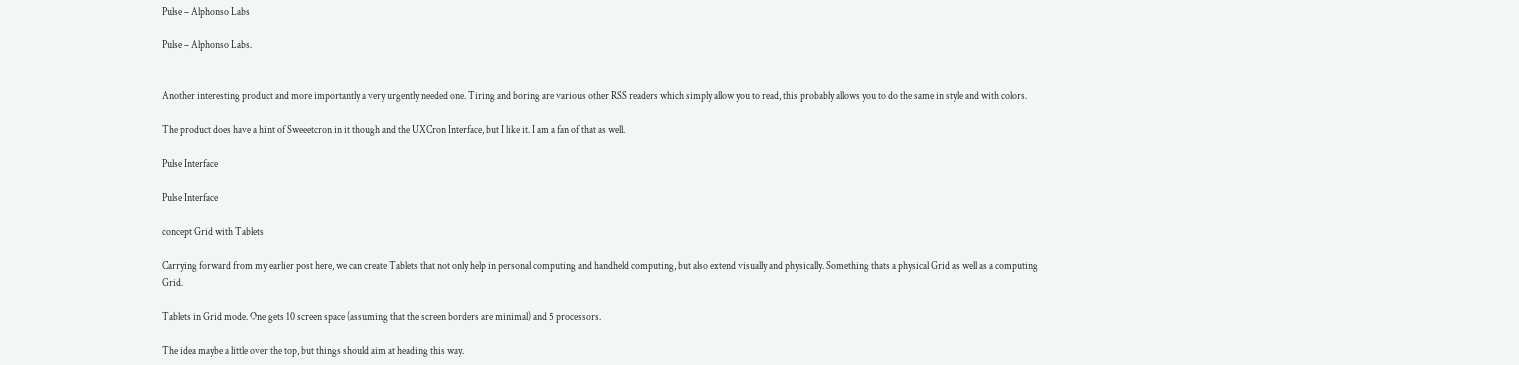Pulse – Alphonso Labs

Pulse – Alphonso Labs.


Another interesting product and more importantly a very urgently needed one. Tiring and boring are various other RSS readers which simply allow you to read, this probably allows you to do the same in style and with colors.

The product does have a hint of Sweeetcron in it though and the UXCron Interface, but I like it. I am a fan of that as well.

Pulse Interface

Pulse Interface

concept Grid with Tablets

Carrying forward from my earlier post here, we can create Tablets that not only help in personal computing and handheld computing, but also extend visually and physically. Something thats a physical Grid as well as a computing Grid.

Tablets in Grid mode. One gets 10 screen space (assuming that the screen borders are minimal) and 5 processors.

The idea maybe a little over the top, but things should aim at heading this way.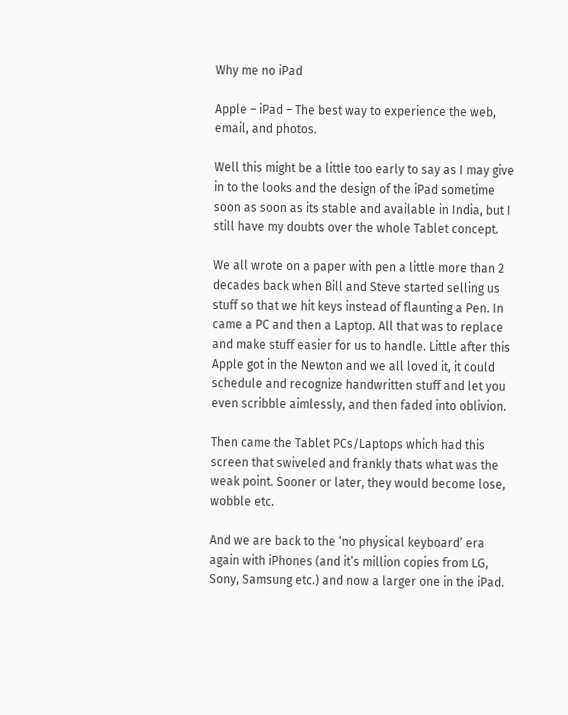Why me no iPad

Apple – iPad – The best way to experience the web, email, and photos.

Well this might be a little too early to say as I may give in to the looks and the design of the iPad sometime soon as soon as its stable and available in India, but I still have my doubts over the whole Tablet concept.

We all wrote on a paper with pen a little more than 2 decades back when Bill and Steve started selling us stuff so that we hit keys instead of flaunting a Pen. In came a PC and then a Laptop. All that was to replace and make stuff easier for us to handle. Little after this Apple got in the Newton and we all loved it, it could schedule and recognize handwritten stuff and let you even scribble aimlessly, and then faded into oblivion.

Then came the Tablet PCs/Laptops which had this screen that swiveled and frankly thats what was the weak point. Sooner or later, they would become lose, wobble etc.

And we are back to the ‘no physical keyboard’ era again with iPhones (and it’s million copies from LG, Sony, Samsung etc.) and now a larger one in the iPad.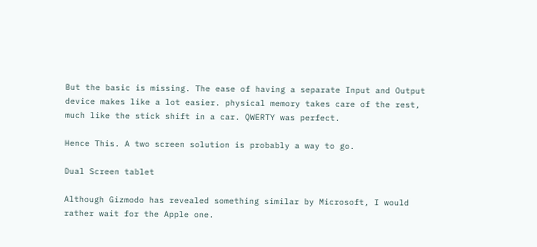But the basic is missing. The ease of having a separate Input and Output device makes like a lot easier. physical memory takes care of the rest, much like the stick shift in a car. QWERTY was perfect.

Hence This. A two screen solution is probably a way to go.

Dual Screen tablet

Although Gizmodo has revealed something similar by Microsoft, I would rather wait for the Apple one.